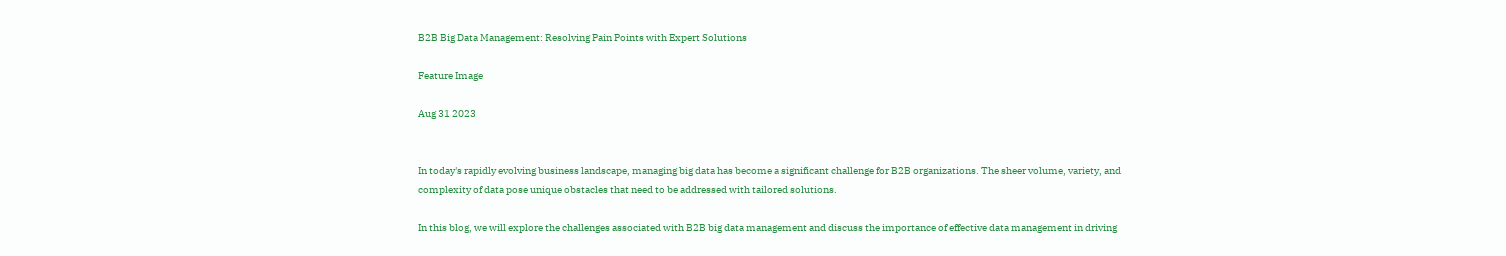B2B Big Data Management: Resolving Pain Points with Expert Solutions

Feature Image

Aug 31 2023


In today's rapidly evolving business landscape, managing big data has become a significant challenge for B2B organizations. The sheer volume, variety, and complexity of data pose unique obstacles that need to be addressed with tailored solutions.

In this blog, we will explore the challenges associated with B2B big data management and discuss the importance of effective data management in driving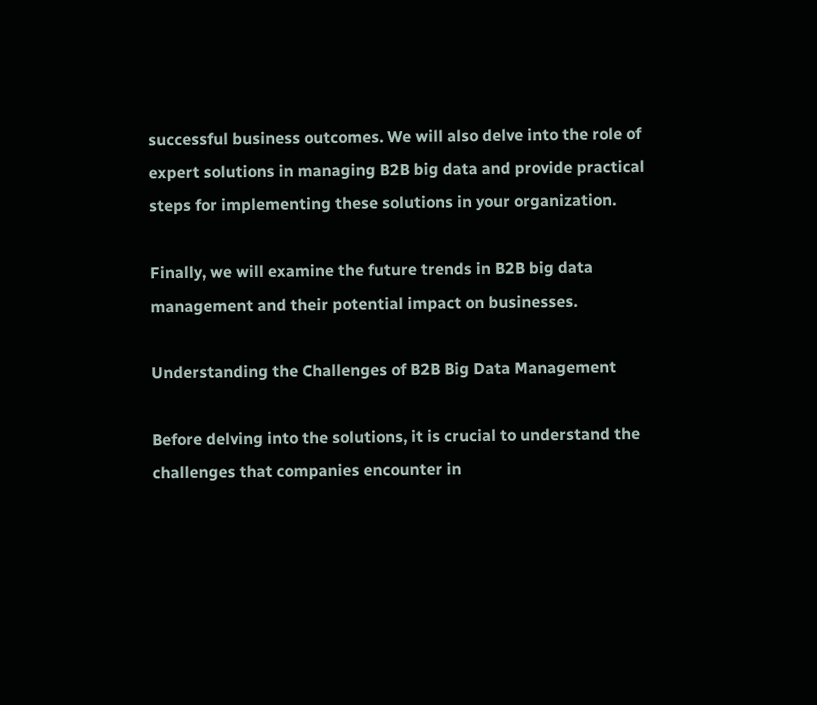successful business outcomes. We will also delve into the role of expert solutions in managing B2B big data and provide practical steps for implementing these solutions in your organization.

Finally, we will examine the future trends in B2B big data management and their potential impact on businesses.

Understanding the Challenges of B2B Big Data Management

Before delving into the solutions, it is crucial to understand the challenges that companies encounter in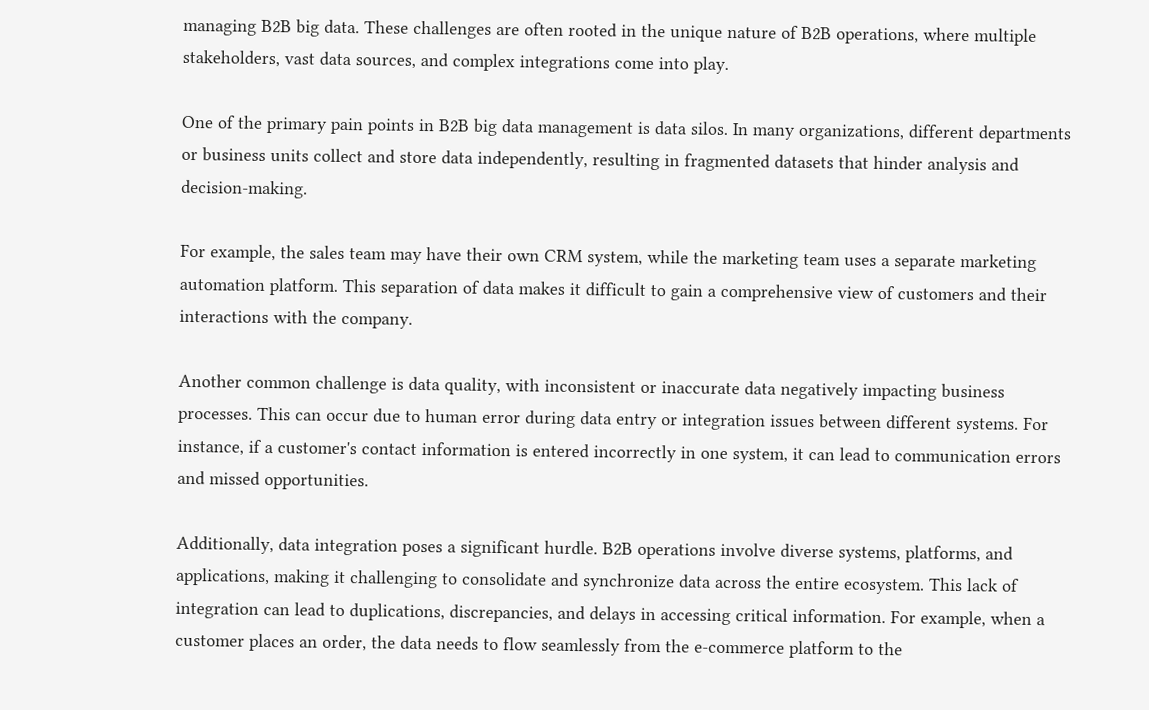managing B2B big data. These challenges are often rooted in the unique nature of B2B operations, where multiple stakeholders, vast data sources, and complex integrations come into play.

One of the primary pain points in B2B big data management is data silos. In many organizations, different departments or business units collect and store data independently, resulting in fragmented datasets that hinder analysis and decision-making.

For example, the sales team may have their own CRM system, while the marketing team uses a separate marketing automation platform. This separation of data makes it difficult to gain a comprehensive view of customers and their interactions with the company.

Another common challenge is data quality, with inconsistent or inaccurate data negatively impacting business processes. This can occur due to human error during data entry or integration issues between different systems. For instance, if a customer's contact information is entered incorrectly in one system, it can lead to communication errors and missed opportunities.

Additionally, data integration poses a significant hurdle. B2B operations involve diverse systems, platforms, and applications, making it challenging to consolidate and synchronize data across the entire ecosystem. This lack of integration can lead to duplications, discrepancies, and delays in accessing critical information. For example, when a customer places an order, the data needs to flow seamlessly from the e-commerce platform to the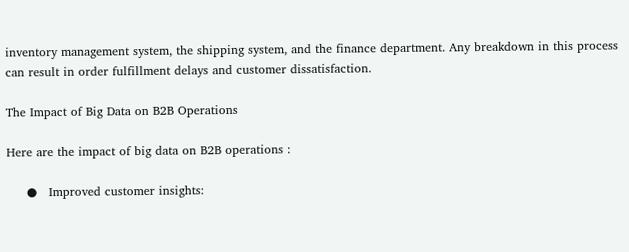inventory management system, the shipping system, and the finance department. Any breakdown in this process can result in order fulfillment delays and customer dissatisfaction.

The Impact of Big Data on B2B Operations

Here are the impact of big data on B2B operations :

     ●   Improved customer insights: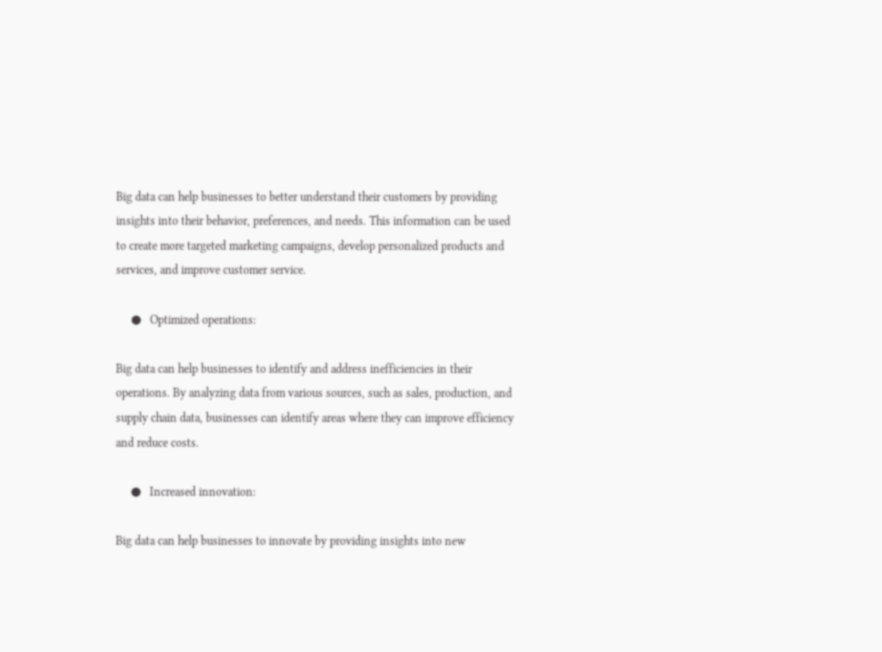Big data can help businesses to better understand their customers by providing insights into their behavior, preferences, and needs. This information can be used to create more targeted marketing campaigns, develop personalized products and services, and improve customer service.

     ●   Optimized operations:

Big data can help businesses to identify and address inefficiencies in their operations. By analyzing data from various sources, such as sales, production, and supply chain data, businesses can identify areas where they can improve efficiency and reduce costs.

     ●   Increased innovation:

Big data can help businesses to innovate by providing insights into new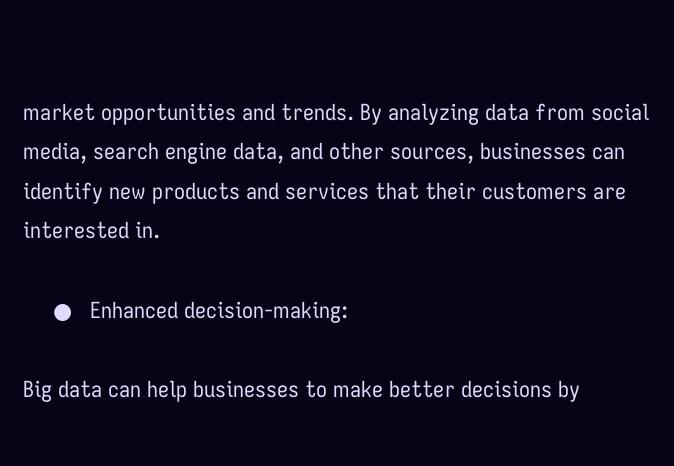market opportunities and trends. By analyzing data from social media, search engine data, and other sources, businesses can identify new products and services that their customers are interested in.

     ●   Enhanced decision-making:

Big data can help businesses to make better decisions by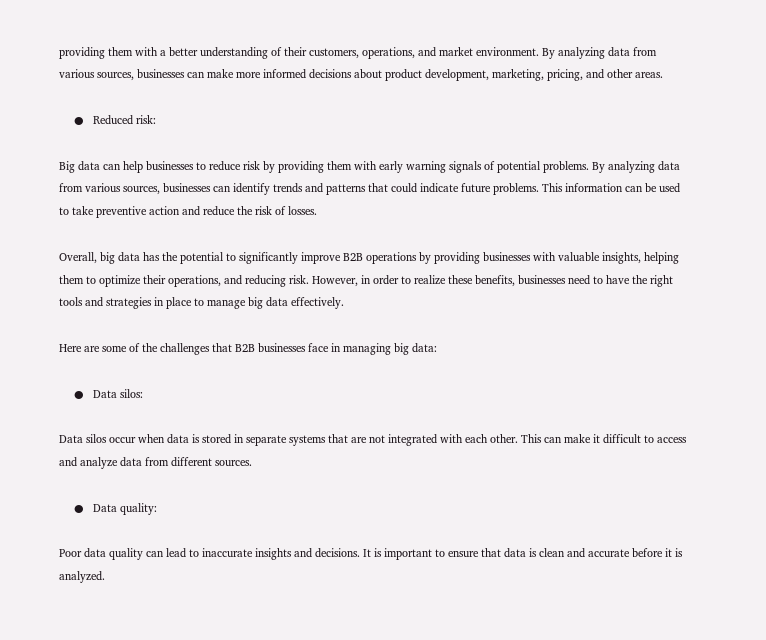providing them with a better understanding of their customers, operations, and market environment. By analyzing data from various sources, businesses can make more informed decisions about product development, marketing, pricing, and other areas.

     ●   Reduced risk:

Big data can help businesses to reduce risk by providing them with early warning signals of potential problems. By analyzing data from various sources, businesses can identify trends and patterns that could indicate future problems. This information can be used to take preventive action and reduce the risk of losses.

Overall, big data has the potential to significantly improve B2B operations by providing businesses with valuable insights, helping them to optimize their operations, and reducing risk. However, in order to realize these benefits, businesses need to have the right tools and strategies in place to manage big data effectively.

Here are some of the challenges that B2B businesses face in managing big data:

     ●   Data silos:

Data silos occur when data is stored in separate systems that are not integrated with each other. This can make it difficult to access and analyze data from different sources.

     ●   Data quality:

Poor data quality can lead to inaccurate insights and decisions. It is important to ensure that data is clean and accurate before it is analyzed.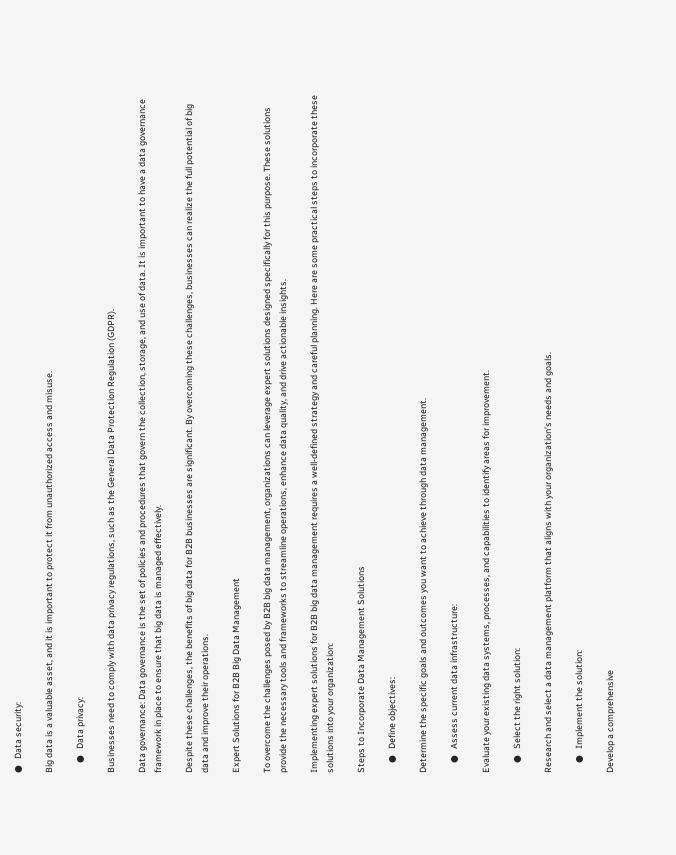●   Data security:

Big data is a valuable asset, and it is important to protect it from unauthorized access and misuse.

     ●   Data privacy:

Businesses need to comply with data privacy regulations, such as the General Data Protection Regulation (GDPR).

Data governance: Data governance is the set of policies and procedures that govern the collection, storage, and use of data. It is important to have a data governance framework in place to ensure that big data is managed effectively.

Despite these challenges, the benefits of big data for B2B businesses are significant. By overcoming these challenges, businesses can realize the full potential of big data and improve their operations.

Expert Solutions for B2B Big Data Management

To overcome the challenges posed by B2B big data management, organizations can leverage expert solutions designed specifically for this purpose. These solutions provide the necessary tools and frameworks to streamline operations, enhance data quality, and drive actionable insights.

Implementing expert solutions for B2B big data management requires a well-defined strategy and careful planning. Here are some practical steps to incorporate these solutions into your organization:

Steps to Incorporate Data Management Solutions

     ●   Define objectives:

Determine the specific goals and outcomes you want to achieve through data management.

     ●   Assess current data infrastructure:

Evaluate your existing data systems, processes, and capabilities to identify areas for improvement.

     ●   Select the right solution:

Research and select a data management platform that aligns with your organization's needs and goals.

     ●   Implement the solution:

Develop a comprehensive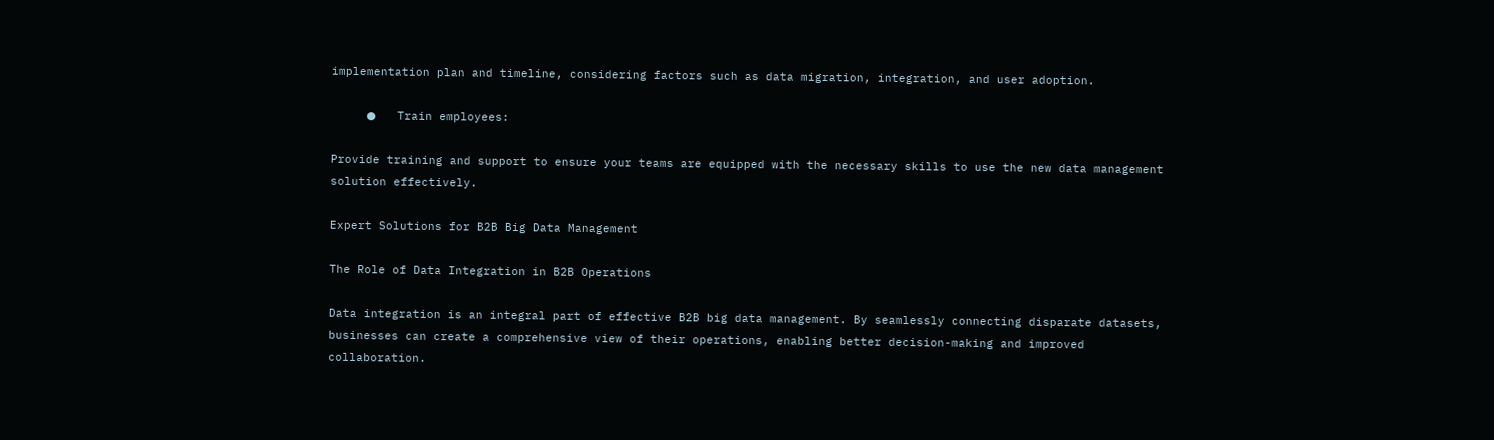implementation plan and timeline, considering factors such as data migration, integration, and user adoption.

     ●   Train employees:

Provide training and support to ensure your teams are equipped with the necessary skills to use the new data management solution effectively.

Expert Solutions for B2B Big Data Management

The Role of Data Integration in B2B Operations

Data integration is an integral part of effective B2B big data management. By seamlessly connecting disparate datasets, businesses can create a comprehensive view of their operations, enabling better decision-making and improved collaboration.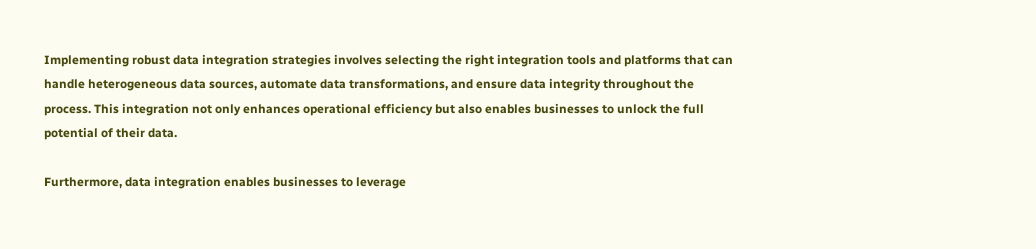Implementing robust data integration strategies involves selecting the right integration tools and platforms that can handle heterogeneous data sources, automate data transformations, and ensure data integrity throughout the process. This integration not only enhances operational efficiency but also enables businesses to unlock the full potential of their data.

Furthermore, data integration enables businesses to leverage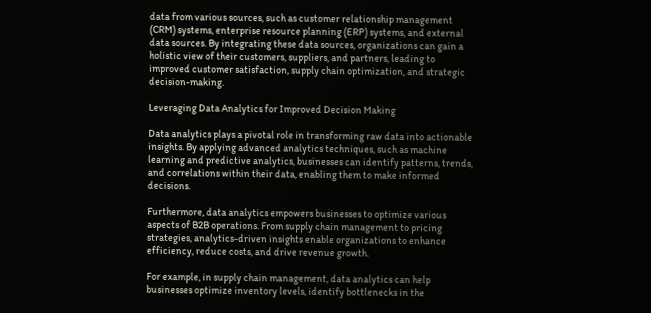data from various sources, such as customer relationship management (CRM) systems, enterprise resource planning (ERP) systems, and external data sources. By integrating these data sources, organizations can gain a holistic view of their customers, suppliers, and partners, leading to improved customer satisfaction, supply chain optimization, and strategic decision-making.

Leveraging Data Analytics for Improved Decision Making

Data analytics plays a pivotal role in transforming raw data into actionable insights. By applying advanced analytics techniques, such as machine learning and predictive analytics, businesses can identify patterns, trends, and correlations within their data, enabling them to make informed decisions.

Furthermore, data analytics empowers businesses to optimize various aspects of B2B operations. From supply chain management to pricing strategies, analytics-driven insights enable organizations to enhance efficiency, reduce costs, and drive revenue growth.

For example, in supply chain management, data analytics can help businesses optimize inventory levels, identify bottlenecks in the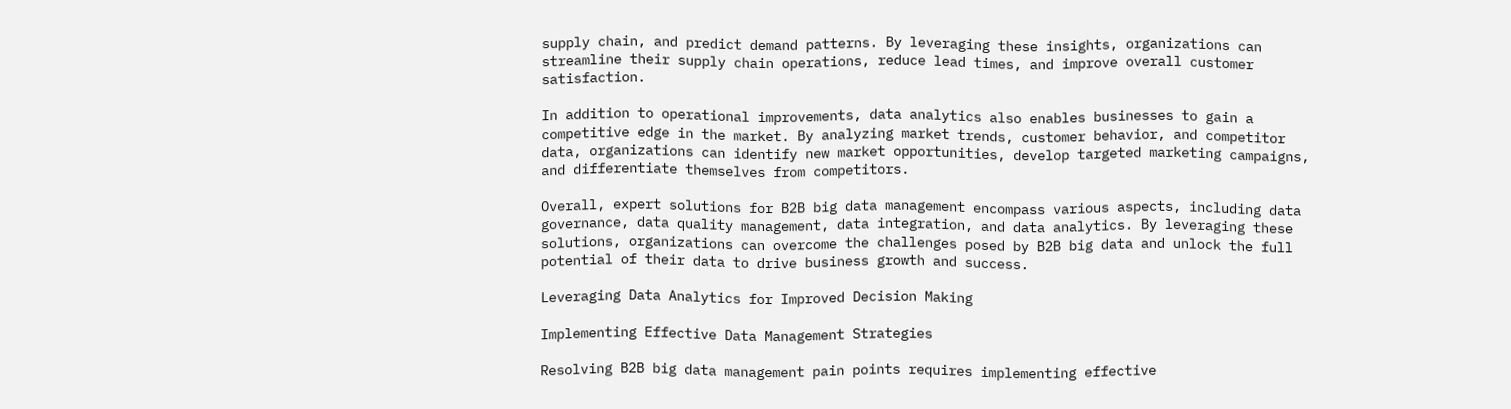supply chain, and predict demand patterns. By leveraging these insights, organizations can streamline their supply chain operations, reduce lead times, and improve overall customer satisfaction.

In addition to operational improvements, data analytics also enables businesses to gain a competitive edge in the market. By analyzing market trends, customer behavior, and competitor data, organizations can identify new market opportunities, develop targeted marketing campaigns, and differentiate themselves from competitors.

Overall, expert solutions for B2B big data management encompass various aspects, including data governance, data quality management, data integration, and data analytics. By leveraging these solutions, organizations can overcome the challenges posed by B2B big data and unlock the full potential of their data to drive business growth and success.

Leveraging Data Analytics for Improved Decision Making

Implementing Effective Data Management Strategies

Resolving B2B big data management pain points requires implementing effective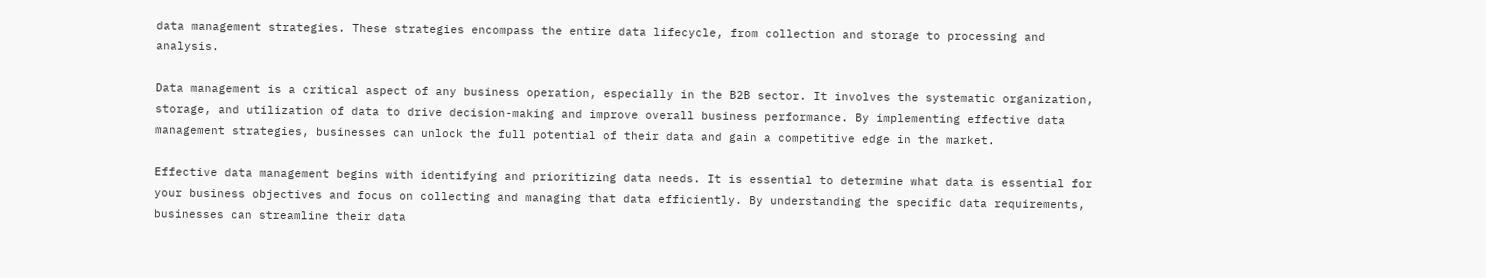data management strategies. These strategies encompass the entire data lifecycle, from collection and storage to processing and analysis.

Data management is a critical aspect of any business operation, especially in the B2B sector. It involves the systematic organization, storage, and utilization of data to drive decision-making and improve overall business performance. By implementing effective data management strategies, businesses can unlock the full potential of their data and gain a competitive edge in the market.

Effective data management begins with identifying and prioritizing data needs. It is essential to determine what data is essential for your business objectives and focus on collecting and managing that data efficiently. By understanding the specific data requirements, businesses can streamline their data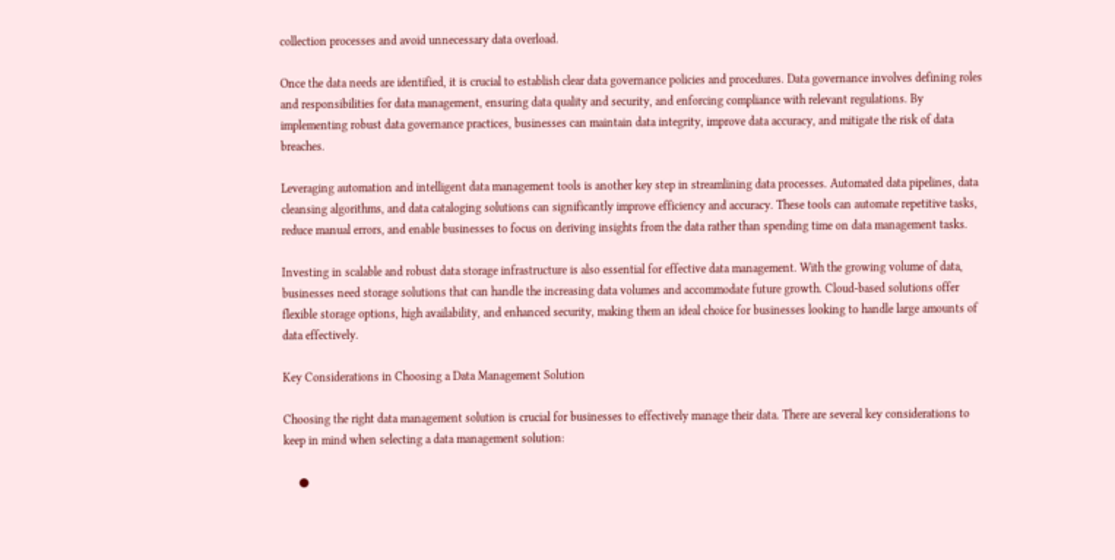collection processes and avoid unnecessary data overload.

Once the data needs are identified, it is crucial to establish clear data governance policies and procedures. Data governance involves defining roles and responsibilities for data management, ensuring data quality and security, and enforcing compliance with relevant regulations. By implementing robust data governance practices, businesses can maintain data integrity, improve data accuracy, and mitigate the risk of data breaches.

Leveraging automation and intelligent data management tools is another key step in streamlining data processes. Automated data pipelines, data cleansing algorithms, and data cataloging solutions can significantly improve efficiency and accuracy. These tools can automate repetitive tasks, reduce manual errors, and enable businesses to focus on deriving insights from the data rather than spending time on data management tasks.

Investing in scalable and robust data storage infrastructure is also essential for effective data management. With the growing volume of data, businesses need storage solutions that can handle the increasing data volumes and accommodate future growth. Cloud-based solutions offer flexible storage options, high availability, and enhanced security, making them an ideal choice for businesses looking to handle large amounts of data effectively.

Key Considerations in Choosing a Data Management Solution

Choosing the right data management solution is crucial for businesses to effectively manage their data. There are several key considerations to keep in mind when selecting a data management solution:

     ●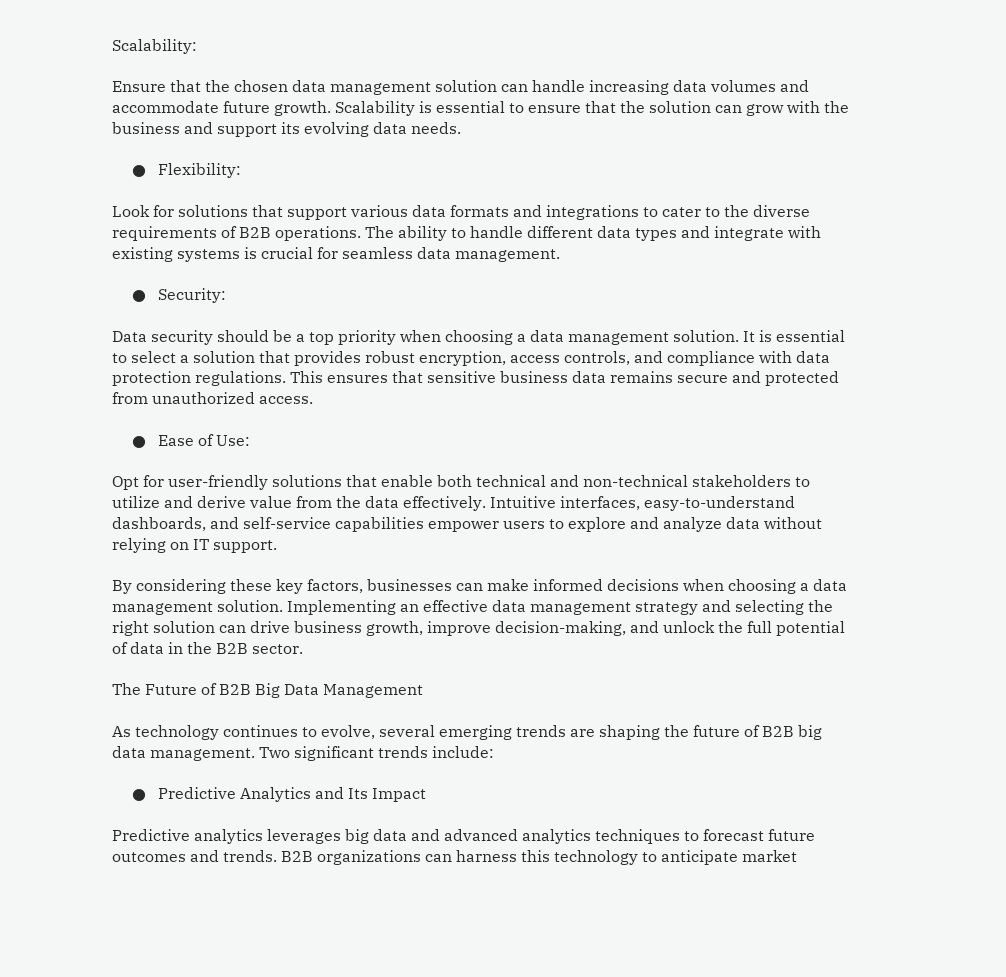Scalability:

Ensure that the chosen data management solution can handle increasing data volumes and accommodate future growth. Scalability is essential to ensure that the solution can grow with the business and support its evolving data needs.

     ●   Flexibility:

Look for solutions that support various data formats and integrations to cater to the diverse requirements of B2B operations. The ability to handle different data types and integrate with existing systems is crucial for seamless data management.

     ●   Security:

Data security should be a top priority when choosing a data management solution. It is essential to select a solution that provides robust encryption, access controls, and compliance with data protection regulations. This ensures that sensitive business data remains secure and protected from unauthorized access.

     ●   Ease of Use:

Opt for user-friendly solutions that enable both technical and non-technical stakeholders to utilize and derive value from the data effectively. Intuitive interfaces, easy-to-understand dashboards, and self-service capabilities empower users to explore and analyze data without relying on IT support.

By considering these key factors, businesses can make informed decisions when choosing a data management solution. Implementing an effective data management strategy and selecting the right solution can drive business growth, improve decision-making, and unlock the full potential of data in the B2B sector.

The Future of B2B Big Data Management

As technology continues to evolve, several emerging trends are shaping the future of B2B big data management. Two significant trends include:

     ●   Predictive Analytics and Its Impact

Predictive analytics leverages big data and advanced analytics techniques to forecast future outcomes and trends. B2B organizations can harness this technology to anticipate market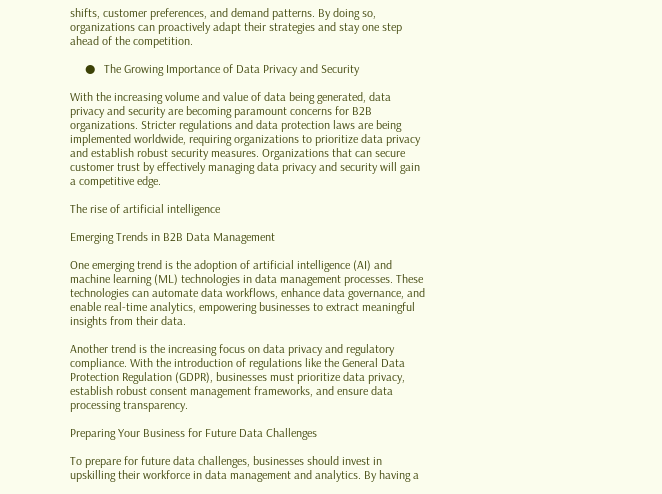shifts, customer preferences, and demand patterns. By doing so, organizations can proactively adapt their strategies and stay one step ahead of the competition.

     ●   The Growing Importance of Data Privacy and Security

With the increasing volume and value of data being generated, data privacy and security are becoming paramount concerns for B2B organizations. Stricter regulations and data protection laws are being implemented worldwide, requiring organizations to prioritize data privacy and establish robust security measures. Organizations that can secure customer trust by effectively managing data privacy and security will gain a competitive edge.

The rise of artificial intelligence

Emerging Trends in B2B Data Management

One emerging trend is the adoption of artificial intelligence (AI) and machine learning (ML) technologies in data management processes. These technologies can automate data workflows, enhance data governance, and enable real-time analytics, empowering businesses to extract meaningful insights from their data.

Another trend is the increasing focus on data privacy and regulatory compliance. With the introduction of regulations like the General Data Protection Regulation (GDPR), businesses must prioritize data privacy, establish robust consent management frameworks, and ensure data processing transparency.

Preparing Your Business for Future Data Challenges

To prepare for future data challenges, businesses should invest in upskilling their workforce in data management and analytics. By having a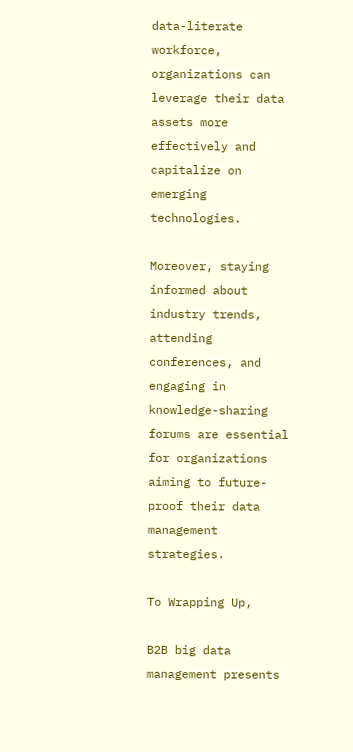data-literate workforce, organizations can leverage their data assets more effectively and capitalize on emerging technologies.

Moreover, staying informed about industry trends, attending conferences, and engaging in knowledge-sharing forums are essential for organizations aiming to future-proof their data management strategies.

To Wrapping Up,

B2B big data management presents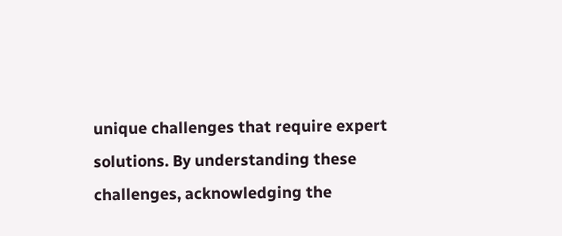unique challenges that require expert solutions. By understanding these challenges, acknowledging the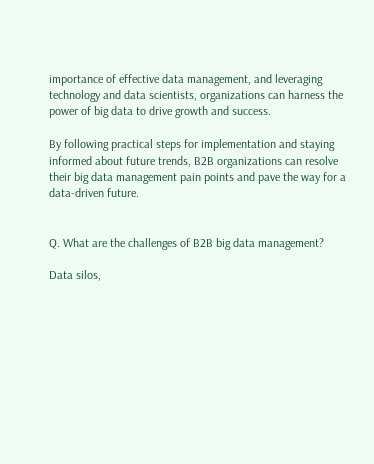importance of effective data management, and leveraging technology and data scientists, organizations can harness the power of big data to drive growth and success.

By following practical steps for implementation and staying informed about future trends, B2B organizations can resolve their big data management pain points and pave the way for a data-driven future.


Q. What are the challenges of B2B big data management?

Data silos,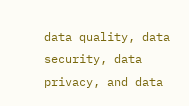data quality, data security, data privacy, and data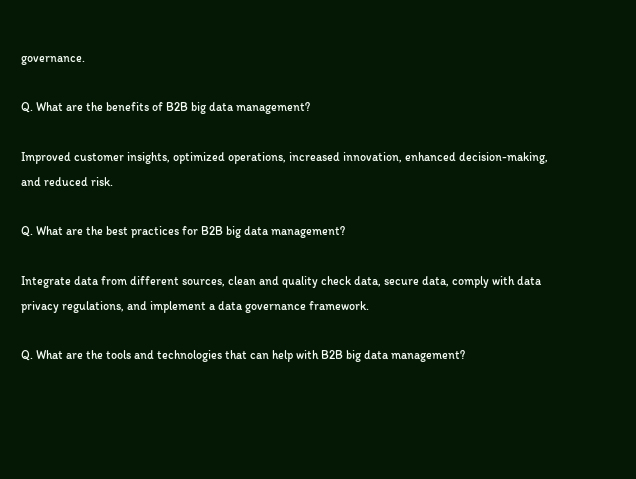governance.

Q. What are the benefits of B2B big data management?

Improved customer insights, optimized operations, increased innovation, enhanced decision-making, and reduced risk.

Q. What are the best practices for B2B big data management?

Integrate data from different sources, clean and quality check data, secure data, comply with data privacy regulations, and implement a data governance framework.

Q. What are the tools and technologies that can help with B2B big data management?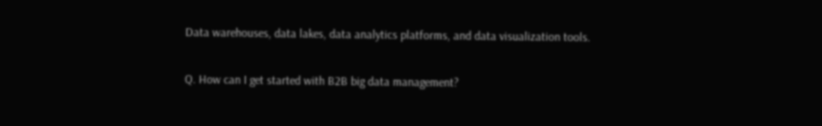Data warehouses, data lakes, data analytics platforms, and data visualization tools.

Q. How can I get started with B2B big data management?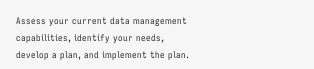Assess your current data management capabilities, identify your needs, develop a plan, and implement the plan.